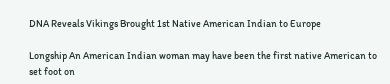DNA Reveals Vikings Brought 1st Native American Indian to Europe

Longship An American Indian woman may have been the first native American to set foot on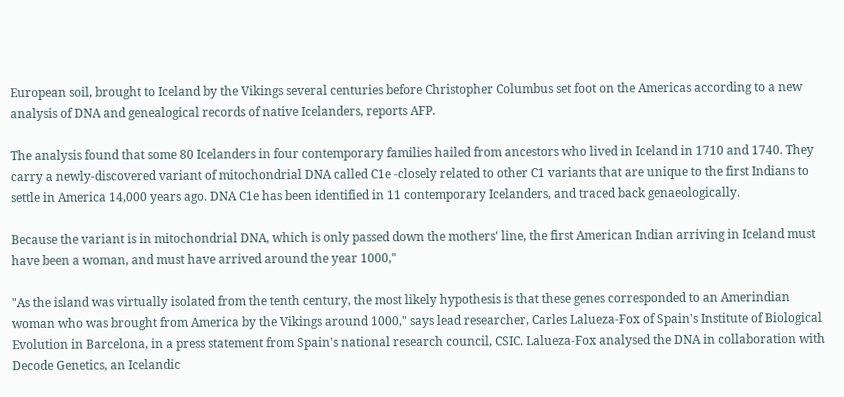European soil, brought to Iceland by the Vikings several centuries before Christopher Columbus set foot on the Americas according to a new analysis of DNA and genealogical records of native Icelanders, reports AFP.

The analysis found that some 80 Icelanders in four contemporary families hailed from ancestors who lived in Iceland in 1710 and 1740. They carry a newly-discovered variant of mitochondrial DNA called C1e -closely related to other C1 variants that are unique to the first Indians to settle in America 14,000 years ago. DNA C1e has been identified in 11 contemporary Icelanders, and traced back genaeologically.

Because the variant is in mitochondrial DNA, which is only passed down the mothers' line, the first American Indian arriving in Iceland must have been a woman, and must have arrived around the year 1000,"

"As the island was virtually isolated from the tenth century, the most likely hypothesis is that these genes corresponded to an Amerindian woman who was brought from America by the Vikings around 1000," says lead researcher, Carles Lalueza-Fox of Spain's Institute of Biological Evolution in Barcelona, in a press statement from Spain's national research council, CSIC. Lalueza-Fox analysed the DNA in collaboration with Decode Genetics, an Icelandic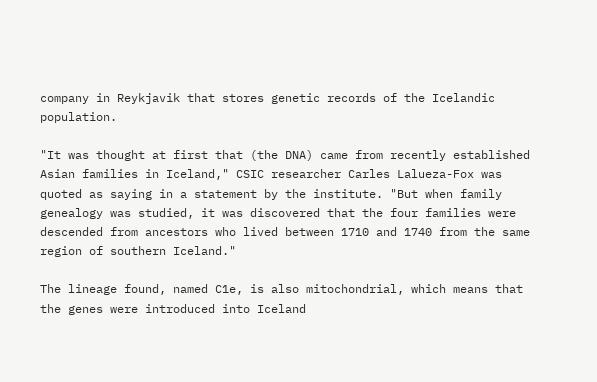company in Reykjavik that stores genetic records of the Icelandic population.

"It was thought at first that (the DNA) came from recently established Asian families in Iceland," CSIC researcher Carles Lalueza-Fox was quoted as saying in a statement by the institute. "But when family genealogy was studied, it was discovered that the four families were descended from ancestors who lived between 1710 and 1740 from the same region of southern Iceland."

The lineage found, named C1e, is also mitochondrial, which means that the genes were introduced into Iceland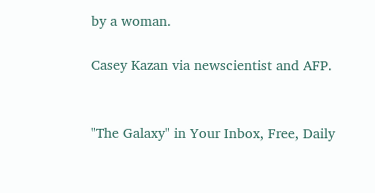by a woman.

Casey Kazan via newscientist and AFP.


"The Galaxy" in Your Inbox, Free, Daily